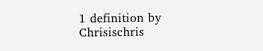1 definition by Chrisischris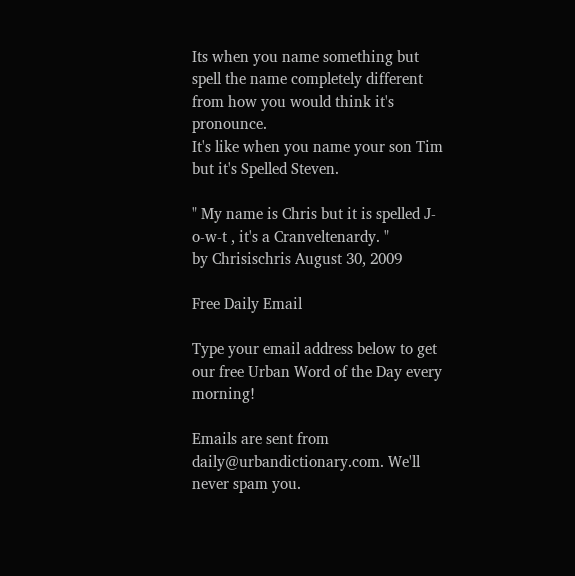Its when you name something but spell the name completely different from how you would think it's pronounce.
It's like when you name your son Tim but it's Spelled Steven.

" My name is Chris but it is spelled J-o-w-t , it's a Cranveltenardy. "
by Chrisischris August 30, 2009

Free Daily Email

Type your email address below to get our free Urban Word of the Day every morning!

Emails are sent from daily@urbandictionary.com. We'll never spam you.